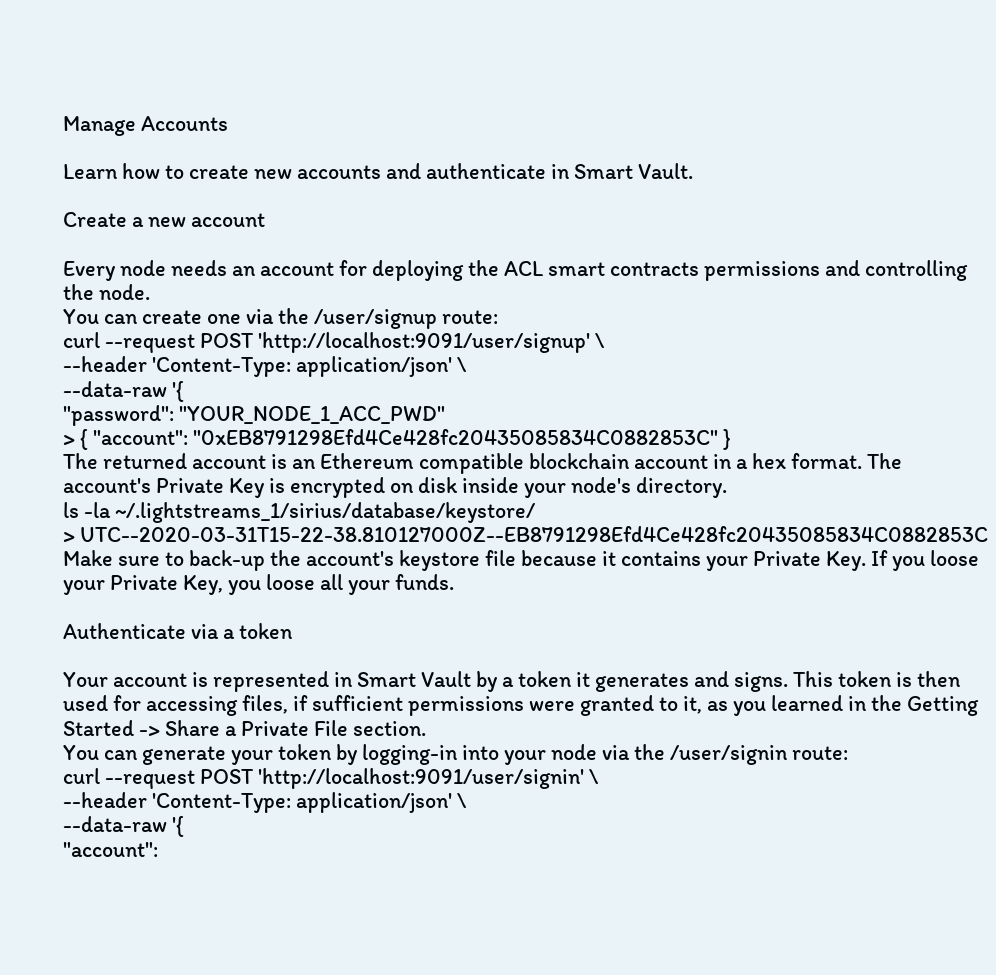Manage Accounts

Learn how to create new accounts and authenticate in Smart Vault.

Create a new account

Every node needs an account for deploying the ACL smart contracts permissions and controlling the node.
You can create one via the /user/signup route:
curl --request POST 'http://localhost:9091/user/signup' \
--header 'Content-Type: application/json' \
--data-raw '{
"password": "YOUR_NODE_1_ACC_PWD"
> { "account": "0xEB8791298Efd4Ce428fc20435085834C0882853C" }
The returned account is an Ethereum compatible blockchain account in a hex format. The account's Private Key is encrypted on disk inside your node's directory.
ls -la ~/.lightstreams_1/sirius/database/keystore/
> UTC--2020-03-31T15-22-38.810127000Z--EB8791298Efd4Ce428fc20435085834C0882853C
Make sure to back-up the account's keystore file because it contains your Private Key. If you loose your Private Key, you loose all your funds.

Authenticate via a token

Your account is represented in Smart Vault by a token it generates and signs. This token is then used for accessing files, if sufficient permissions were granted to it, as you learned in the Getting Started -> Share a Private File section.
You can generate your token by logging-in into your node via the /user/signin route:
curl --request POST 'http://localhost:9091/user/signin' \
--header 'Content-Type: application/json' \
--data-raw '{
"account":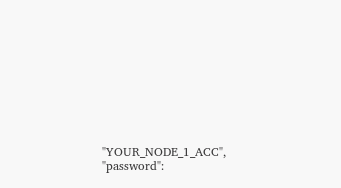"YOUR_NODE_1_ACC",
"password":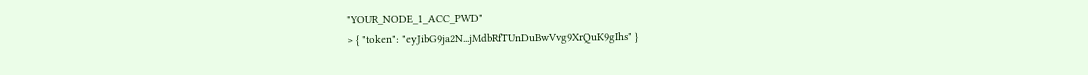"YOUR_NODE_1_ACC_PWD"
> { "token": "eyJibG9ja2N...jMdbRfTUnDuBwVvg9XrQuK9gIhs" }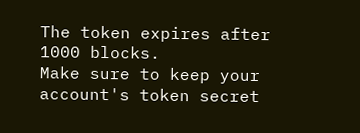The token expires after 1000 blocks.
Make sure to keep your account's token secret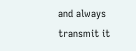and always transmit it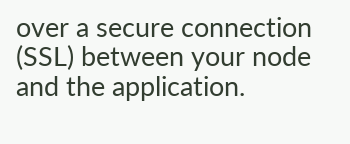over a secure connection (SSL) between your node and the application.